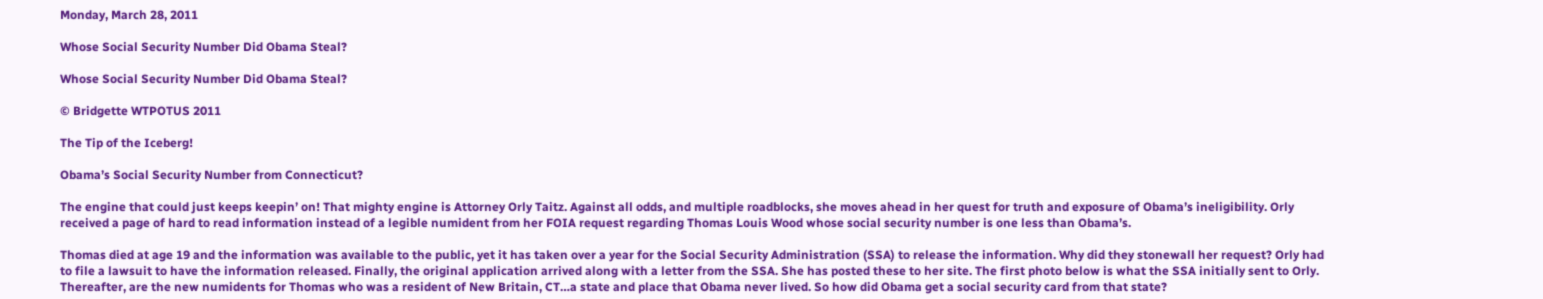Monday, March 28, 2011

Whose Social Security Number Did Obama Steal?

Whose Social Security Number Did Obama Steal?

© Bridgette WTPOTUS 2011

The Tip of the Iceberg!

Obama’s Social Security Number from Connecticut?

The engine that could just keeps keepin’ on! That mighty engine is Attorney Orly Taitz. Against all odds, and multiple roadblocks, she moves ahead in her quest for truth and exposure of Obama’s ineligibility. Orly received a page of hard to read information instead of a legible numident from her FOIA request regarding Thomas Louis Wood whose social security number is one less than Obama’s.

Thomas died at age 19 and the information was available to the public, yet it has taken over a year for the Social Security Administration (SSA) to release the information. Why did they stonewall her request? Orly had to file a lawsuit to have the information released. Finally, the original application arrived along with a letter from the SSA. She has posted these to her site. The first photo below is what the SSA initially sent to Orly. Thereafter, are the new numidents for Thomas who was a resident of New Britain, CT…a state and place that Obama never lived. So how did Obama get a social security card from that state?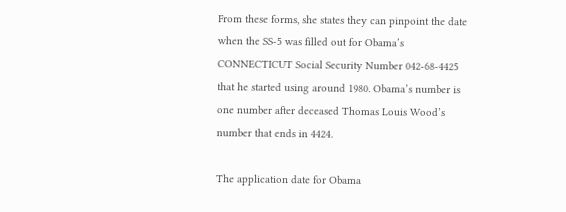From these forms, she states they can pinpoint the date when the SS-5 was filled out for Obama’s CONNECTICUT Social Security Number 042-68-4425 that he started using around 1980. Obama’s number is one number after deceased Thomas Louis Wood’s number that ends in 4424.

The application date for Obama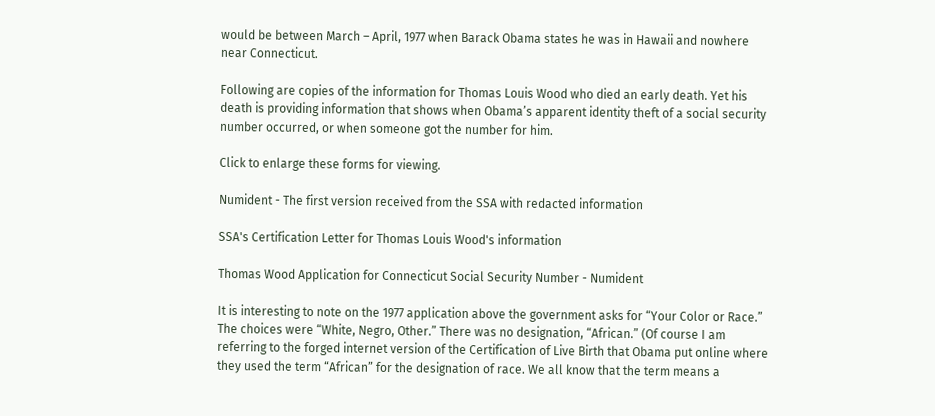would be between March – April, 1977 when Barack Obama states he was in Hawaii and nowhere near Connecticut.

Following are copies of the information for Thomas Louis Wood who died an early death. Yet his death is providing information that shows when Obama’s apparent identity theft of a social security number occurred, or when someone got the number for him.

Click to enlarge these forms for viewing.

Numident - The first version received from the SSA with redacted information

SSA's Certification Letter for Thomas Louis Wood's information

Thomas Wood Application for Connecticut Social Security Number - Numident

It is interesting to note on the 1977 application above the government asks for “Your Color or Race.” The choices were “White, Negro, Other.” There was no designation, “African.” (Of course I am referring to the forged internet version of the Certification of Live Birth that Obama put online where they used the term “African” for the designation of race. We all know that the term means a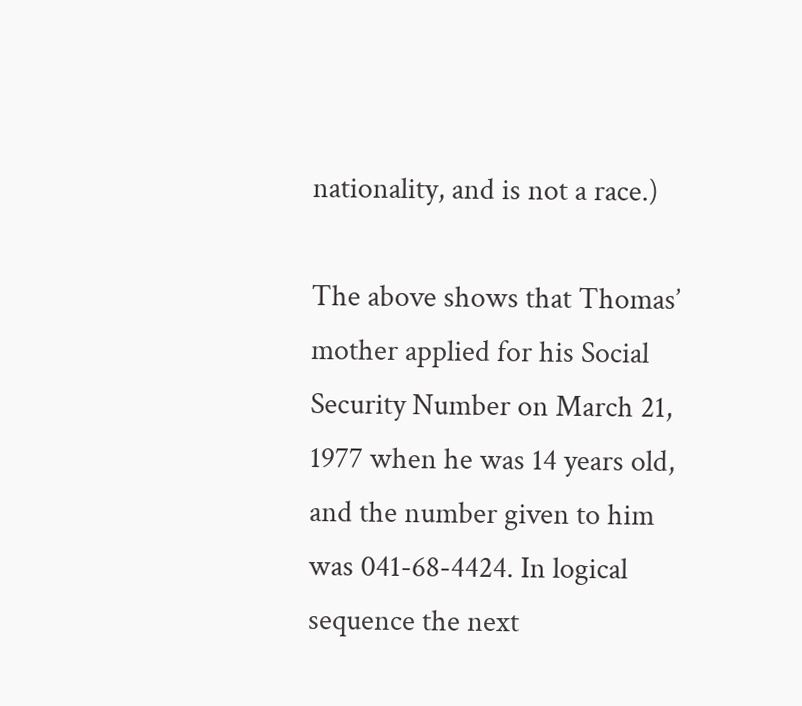nationality, and is not a race.)

The above shows that Thomas’ mother applied for his Social Security Number on March 21, 1977 when he was 14 years old, and the number given to him was 041-68-4424. In logical sequence the next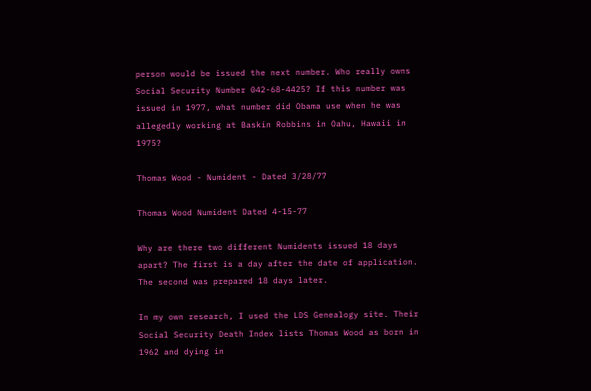person would be issued the next number. Who really owns Social Security Number 042-68-4425? If this number was issued in 1977, what number did Obama use when he was allegedly working at Baskin Robbins in Oahu, Hawaii in 1975?

Thomas Wood - Numident - Dated 3/28/77

Thomas Wood Numident Dated 4-15-77

Why are there two different Numidents issued 18 days apart? The first is a day after the date of application. The second was prepared 18 days later.

In my own research, I used the LDS Genealogy site. Their Social Security Death Index lists Thomas Wood as born in 1962 and dying in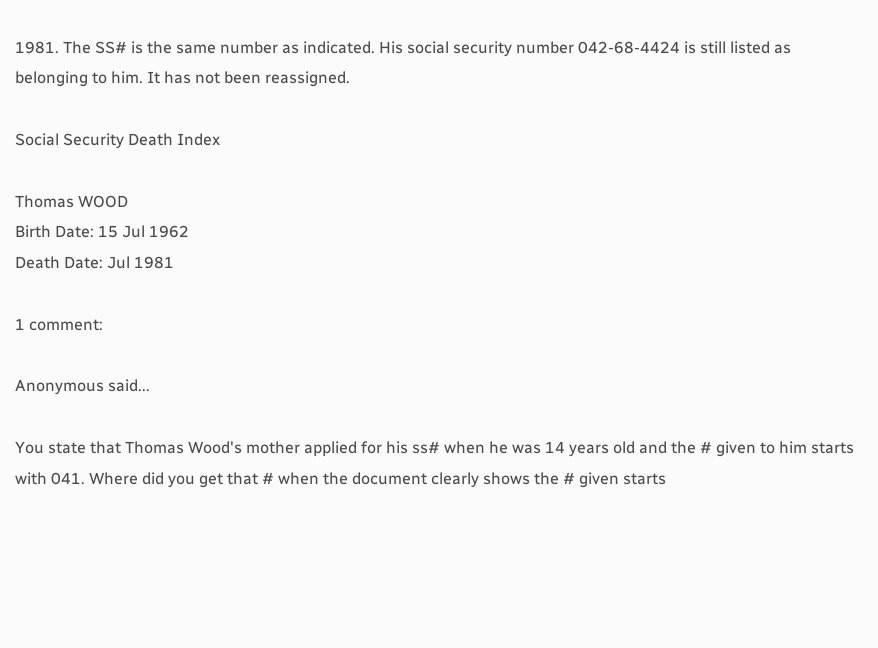1981. The SS# is the same number as indicated. His social security number 042-68-4424 is still listed as belonging to him. It has not been reassigned.

Social Security Death Index

Thomas WOOD
Birth Date: 15 Jul 1962
Death Date: Jul 1981

1 comment:

Anonymous said...

You state that Thomas Wood's mother applied for his ss# when he was 14 years old and the # given to him starts with 041. Where did you get that # when the document clearly shows the # given starts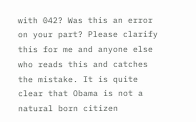with 042? Was this an error on your part? Please clarify this for me and anyone else who reads this and catches the mistake. It is quite clear that Obama is not a natural born citizen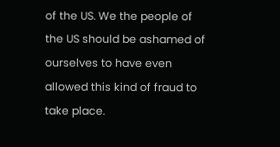of the US. We the people of the US should be ashamed of ourselves to have even allowed this kind of fraud to take place.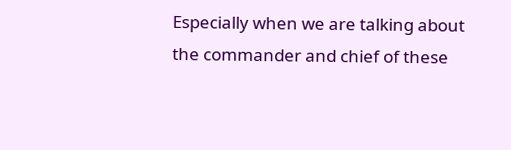Especially when we are talking about the commander and chief of these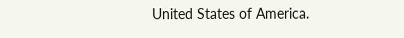United States of America.